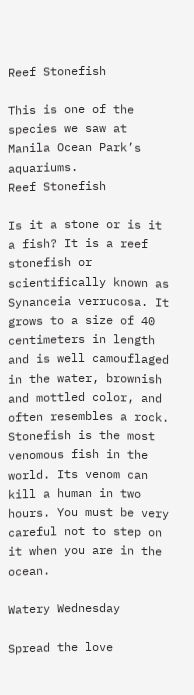Reef Stonefish

This is one of the species we saw at Manila Ocean Park’s aquariums.
Reef Stonefish

Is it a stone or is it a fish? It is a reef stonefish or scientifically known as Synanceia verrucosa. It grows to a size of 40 centimeters in length and is well camouflaged in the water, brownish and mottled color, and often resembles a rock. Stonefish is the most venomous fish in the world. Its venom can kill a human in two hours. You must be very careful not to step on it when you are in the ocean.

Watery Wednesday

Spread the love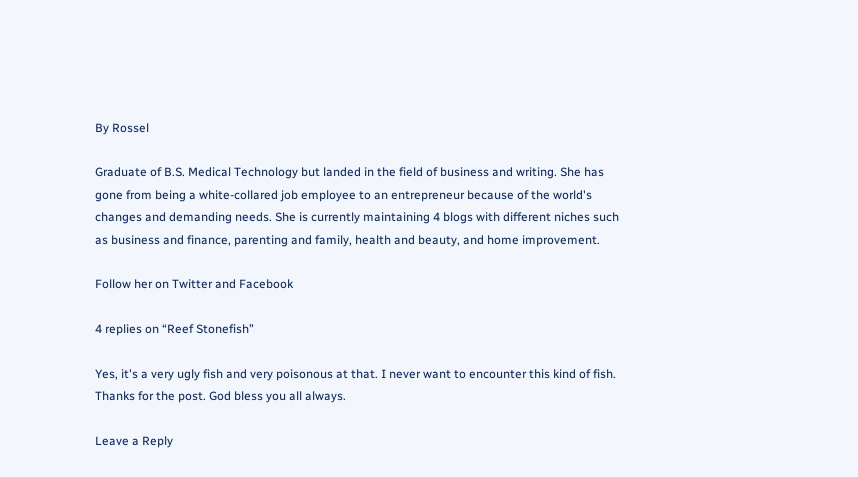By Rossel

Graduate of B.S. Medical Technology but landed in the field of business and writing. She has gone from being a white-collared job employee to an entrepreneur because of the world's changes and demanding needs. She is currently maintaining 4 blogs with different niches such as business and finance, parenting and family, health and beauty, and home improvement.

Follow her on Twitter and Facebook

4 replies on “Reef Stonefish”

Yes, it's a very ugly fish and very poisonous at that. I never want to encounter this kind of fish. Thanks for the post. God bless you all always.

Leave a Reply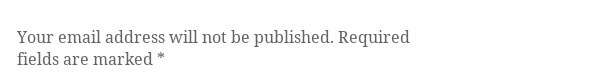Your email address will not be published. Required fields are marked *